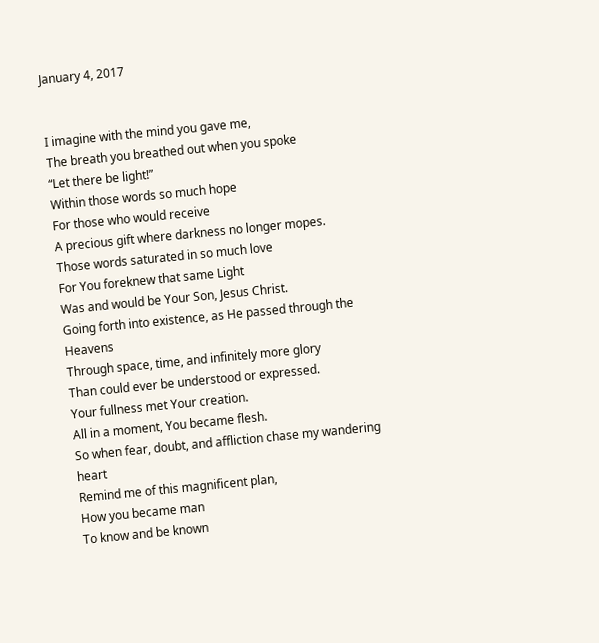January 4, 2017


I imagine with the mind you gave me,
The breath you breathed out when you spoke
“Let there be light!”
Within those words so much hope
For those who would receive
A precious gift where darkness no longer mopes.
Those words saturated in so much love
For You foreknew that same Light
Was and would be Your Son, Jesus Christ.
Going forth into existence, as He passed through the Heavens
Through space, time, and infinitely more glory
Than could ever be understood or expressed.
Your fullness met Your creation.
All in a moment, You became flesh.
So when fear, doubt, and affliction chase my wandering heart
Remind me of this magnificent plan,
How you became man
To know and be known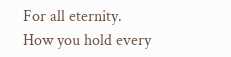For all eternity.
How you hold every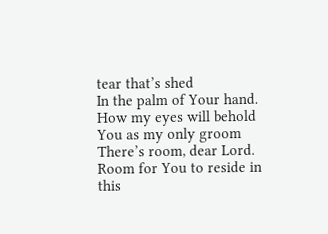tear that’s shed
In the palm of Your hand.
How my eyes will behold You as my only groom
There’s room, dear Lord.
Room for You to reside in this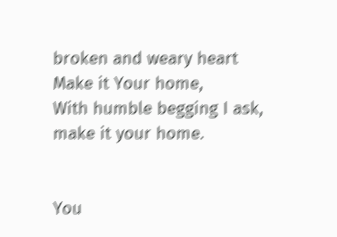broken and weary heart
Make it Your home,
With humble begging I ask,  make it your home.


You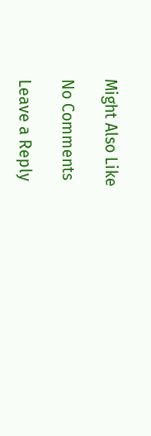Might Also Like

No Comments

Leave a Reply